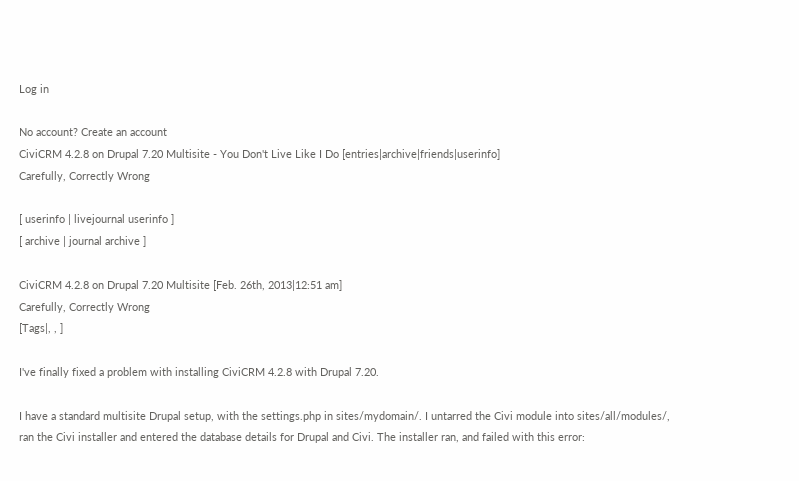Log in

No account? Create an account
CiviCRM 4.2.8 on Drupal 7.20 Multisite - You Don't Live Like I Do [entries|archive|friends|userinfo]
Carefully, Correctly Wrong

[ userinfo | livejournal userinfo ]
[ archive | journal archive ]

CiviCRM 4.2.8 on Drupal 7.20 Multisite [Feb. 26th, 2013|12:51 am]
Carefully, Correctly Wrong
[Tags|, , ]

I've finally fixed a problem with installing CiviCRM 4.2.8 with Drupal 7.20.

I have a standard multisite Drupal setup, with the settings.php in sites/mydomain/. I untarred the Civi module into sites/all/modules/, ran the Civi installer and entered the database details for Drupal and Civi. The installer ran, and failed with this error: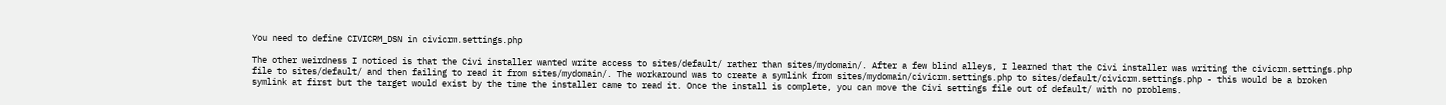You need to define CIVICRM_DSN in civicrm.settings.php

The other weirdness I noticed is that the Civi installer wanted write access to sites/default/ rather than sites/mydomain/. After a few blind alleys, I learned that the Civi installer was writing the civicrm.settings.php file to sites/default/ and then failing to read it from sites/mydomain/. The workaround was to create a symlink from sites/mydomain/civicrm.settings.php to sites/default/civicrm.settings.php - this would be a broken symlink at first but the target would exist by the time the installer came to read it. Once the install is complete, you can move the Civi settings file out of default/ with no problems.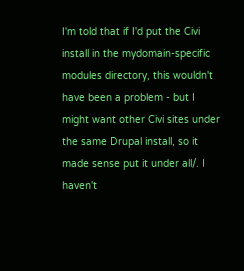I'm told that if I'd put the Civi install in the mydomain-specific modules directory, this wouldn't have been a problem - but I might want other Civi sites under the same Drupal install, so it made sense put it under all/. I haven't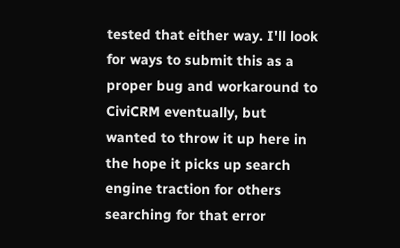tested that either way. I'll look for ways to submit this as a proper bug and workaround to CiviCRM eventually, but wanted to throw it up here in the hope it picks up search engine traction for others searching for that error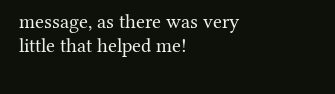message, as there was very little that helped me!